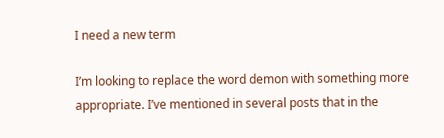I need a new term

I’m looking to replace the word demon with something more appropriate. I’ve mentioned in several posts that in the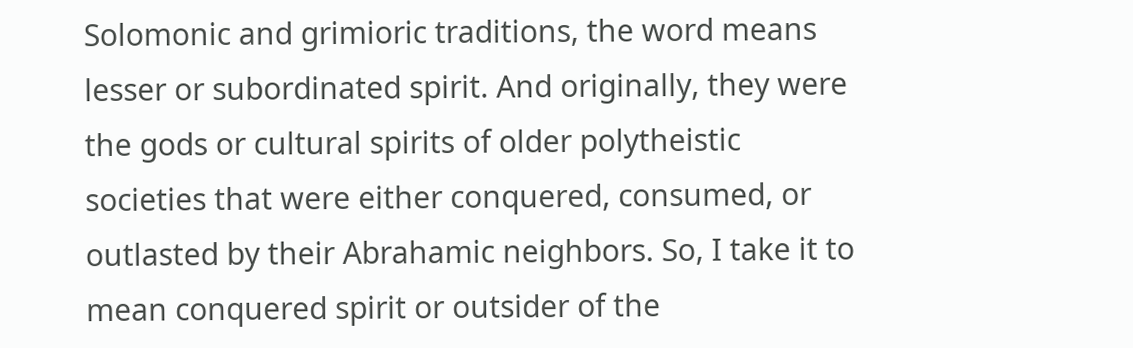Solomonic and grimioric traditions, the word means lesser or subordinated spirit. And originally, they were the gods or cultural spirits of older polytheistic societies that were either conquered, consumed, or outlasted by their Abrahamic neighbors. So, I take it to mean conquered spirit or outsider of the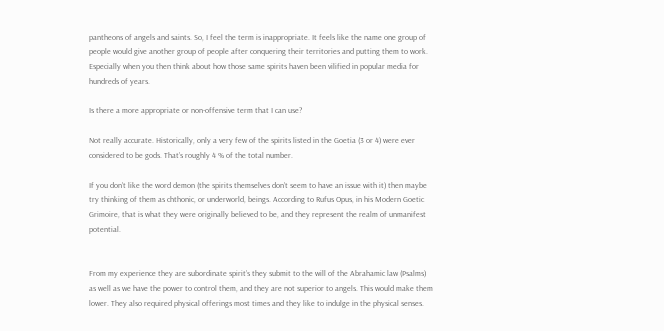pantheons of angels and saints. So, I feel the term is inappropriate. It feels like the name one group of people would give another group of people after conquering their territories and putting them to work. Especially when you then think about how those same spirits haven been vilified in popular media for hundreds of years.

Is there a more appropriate or non-offensive term that I can use?

Not really accurate. Historically, only a very few of the spirits listed in the Goetia (3 or 4) were ever considered to be gods. That’s roughly 4 % of the total number.

If you don’t like the word demon (the spirits themselves don’t seem to have an issue with it) then maybe try thinking of them as chthonic, or underworld, beings. According to Rufus Opus, in his Modern Goetic Grimoire, that is what they were originally believed to be, and they represent the realm of unmanifest potential.


From my experience they are subordinate spirit’s they submit to the will of the Abrahamic law (Psalms) as well as we have the power to control them, and they are not superior to angels. This would make them lower. They also required physical offerings most times and they like to indulge in the physical senses.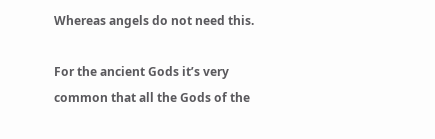Whereas angels do not need this.

For the ancient Gods it’s very common that all the Gods of the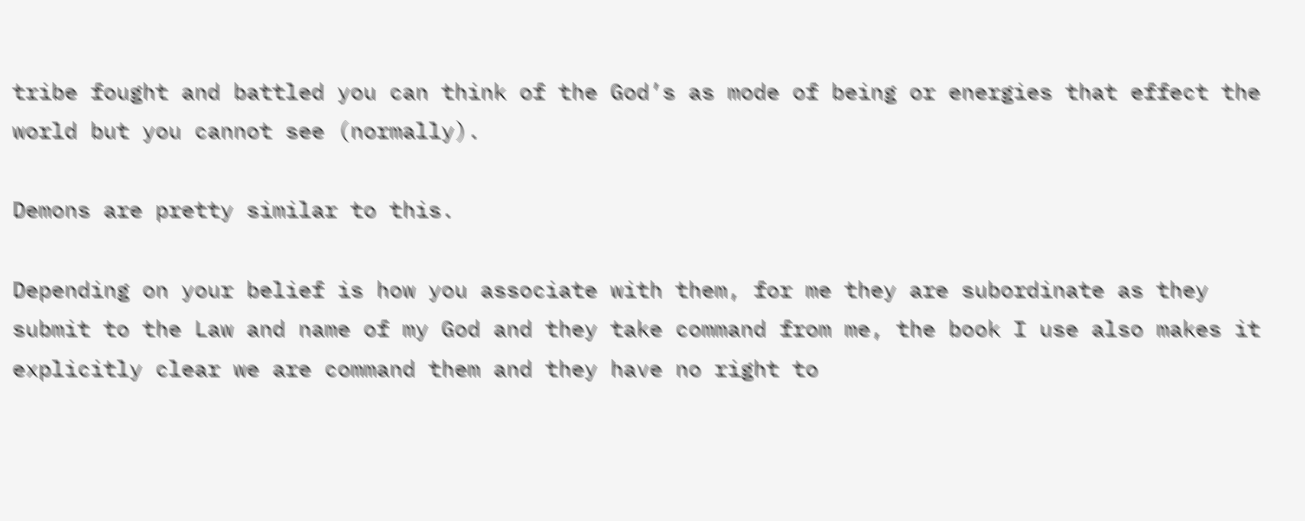tribe fought and battled you can think of the God’s as mode of being or energies that effect the world but you cannot see (normally).

Demons are pretty similar to this.

Depending on your belief is how you associate with them, for me they are subordinate as they submit to the Law and name of my God and they take command from me, the book I use also makes it explicitly clear we are command them and they have no right to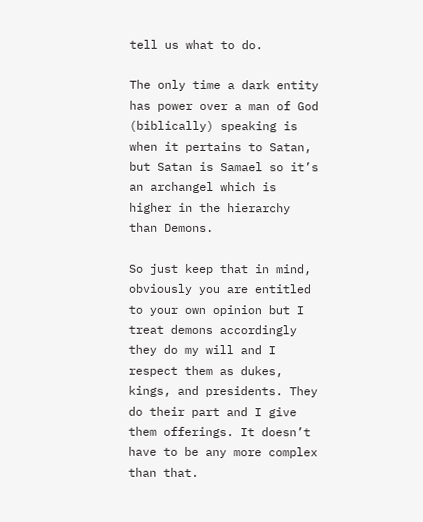tell us what to do.

The only time a dark entity has power over a man of God (biblically) speaking is when it pertains to Satan, but Satan is Samael so it’s an archangel which is higher in the hierarchy than Demons.

So just keep that in mind, obviously you are entitled to your own opinion but I treat demons accordingly they do my will and I respect them as dukes, kings, and presidents. They do their part and I give them offerings. It doesn’t have to be any more complex than that.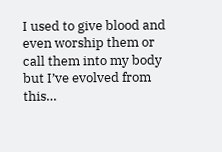I used to give blood and even worship them or call them into my body but I’ve evolved from this…